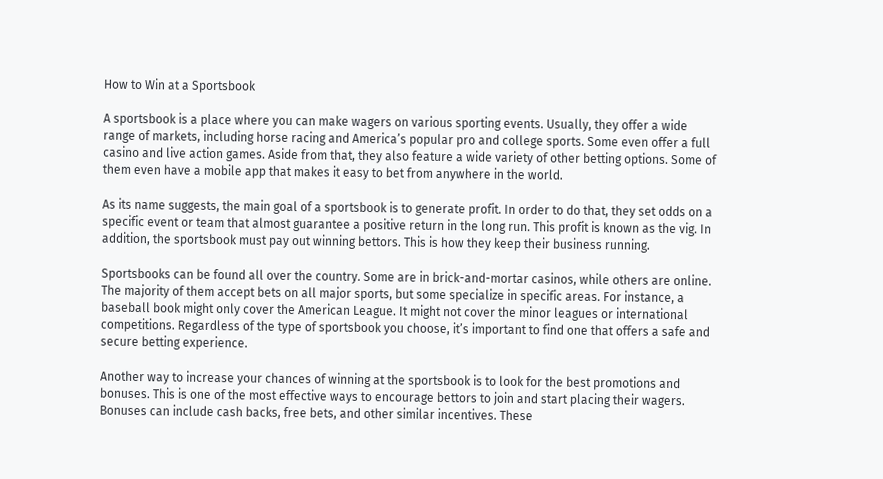How to Win at a Sportsbook

A sportsbook is a place where you can make wagers on various sporting events. Usually, they offer a wide range of markets, including horse racing and America’s popular pro and college sports. Some even offer a full casino and live action games. Aside from that, they also feature a wide variety of other betting options. Some of them even have a mobile app that makes it easy to bet from anywhere in the world.

As its name suggests, the main goal of a sportsbook is to generate profit. In order to do that, they set odds on a specific event or team that almost guarantee a positive return in the long run. This profit is known as the vig. In addition, the sportsbook must pay out winning bettors. This is how they keep their business running.

Sportsbooks can be found all over the country. Some are in brick-and-mortar casinos, while others are online. The majority of them accept bets on all major sports, but some specialize in specific areas. For instance, a baseball book might only cover the American League. It might not cover the minor leagues or international competitions. Regardless of the type of sportsbook you choose, it’s important to find one that offers a safe and secure betting experience.

Another way to increase your chances of winning at the sportsbook is to look for the best promotions and bonuses. This is one of the most effective ways to encourage bettors to join and start placing their wagers. Bonuses can include cash backs, free bets, and other similar incentives. These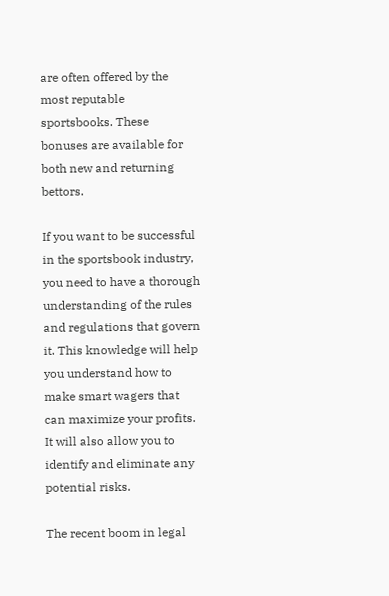are often offered by the most reputable sportsbooks. These bonuses are available for both new and returning bettors.

If you want to be successful in the sportsbook industry, you need to have a thorough understanding of the rules and regulations that govern it. This knowledge will help you understand how to make smart wagers that can maximize your profits. It will also allow you to identify and eliminate any potential risks.

The recent boom in legal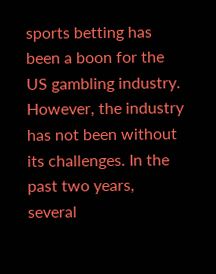sports betting has been a boon for the US gambling industry. However, the industry has not been without its challenges. In the past two years, several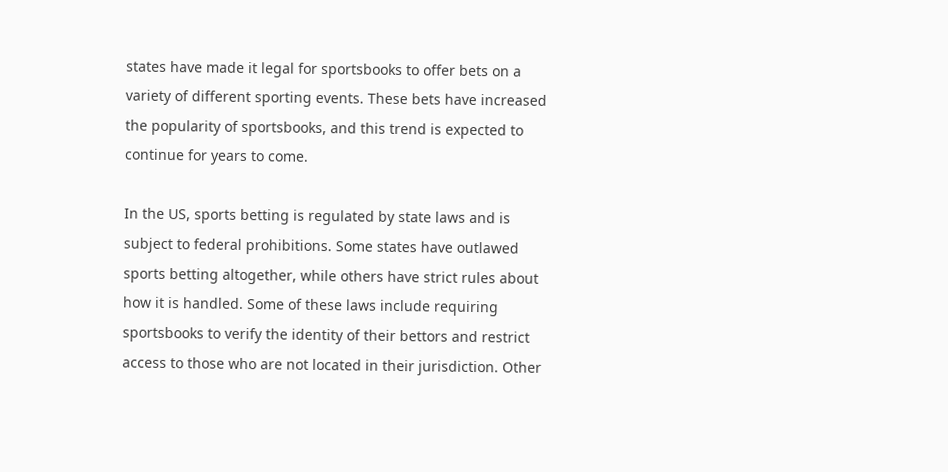states have made it legal for sportsbooks to offer bets on a variety of different sporting events. These bets have increased the popularity of sportsbooks, and this trend is expected to continue for years to come.

In the US, sports betting is regulated by state laws and is subject to federal prohibitions. Some states have outlawed sports betting altogether, while others have strict rules about how it is handled. Some of these laws include requiring sportsbooks to verify the identity of their bettors and restrict access to those who are not located in their jurisdiction. Other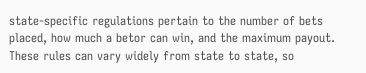state-specific regulations pertain to the number of bets placed, how much a betor can win, and the maximum payout. These rules can vary widely from state to state, so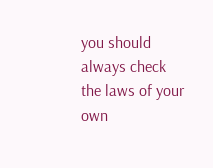you should always check the laws of your own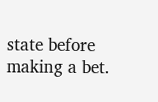state before making a bet.